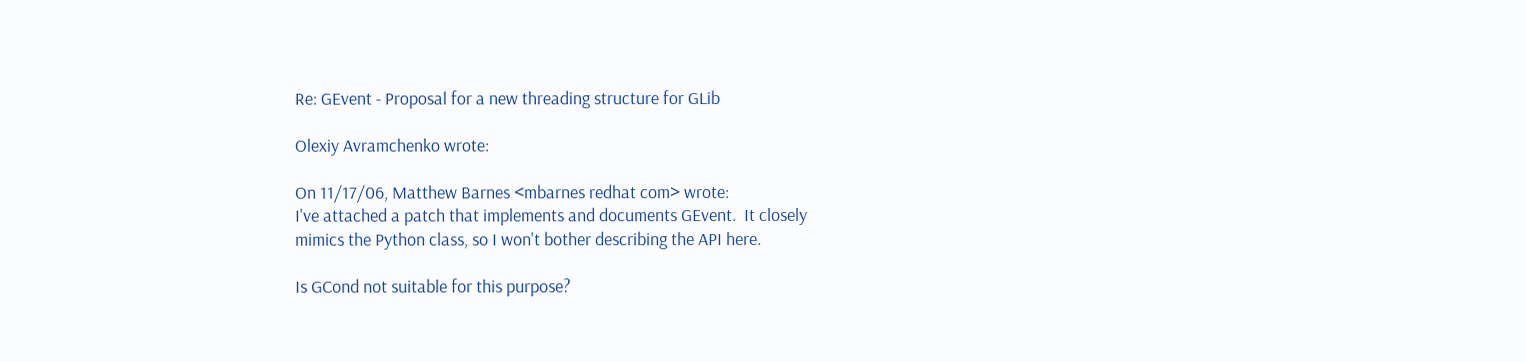Re: GEvent - Proposal for a new threading structure for GLib

Olexiy Avramchenko wrote:

On 11/17/06, Matthew Barnes <mbarnes redhat com> wrote:
I've attached a patch that implements and documents GEvent.  It closely
mimics the Python class, so I won't bother describing the API here.

Is GCond not suitable for this purpose?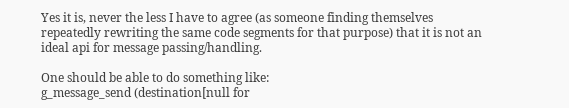Yes it is, never the less I have to agree (as someone finding themselves
repeatedly rewriting the same code segments for that purpose) that it is not an
ideal api for message passing/handling.

One should be able to do something like:
g_message_send (destination[null for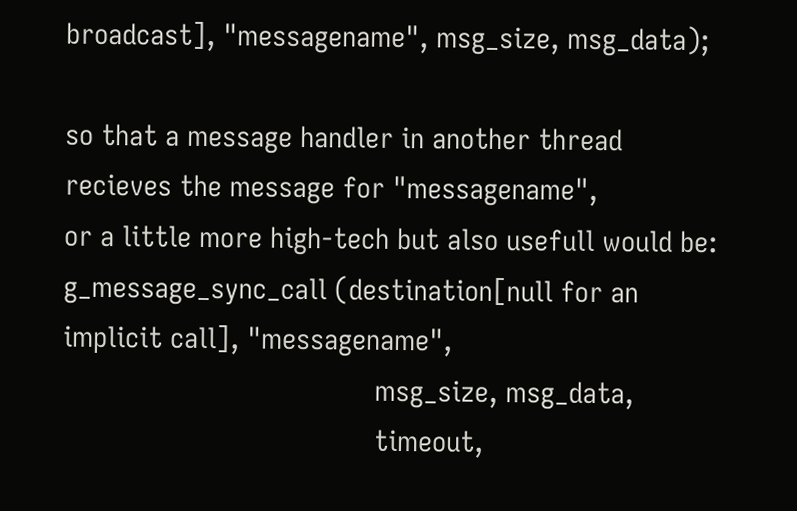broadcast], "messagename", msg_size, msg_data);

so that a message handler in another thread recieves the message for "messagename",
or a little more high-tech but also usefull would be:
g_message_sync_call (destination[null for an implicit call], "messagename",
                                       msg_size, msg_data,
                                       timeout,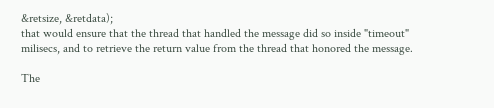&retsize, &retdata);
that would ensure that the thread that handled the message did so inside "timeout" milisecs, and to retrieve the return value from the thread that honored the message.

The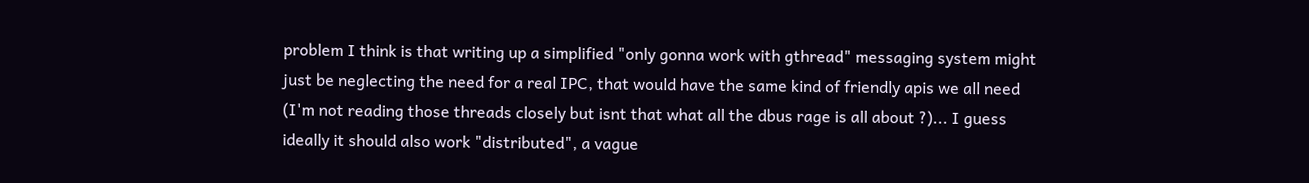problem I think is that writing up a simplified "only gonna work with gthread" messaging system might just be neglecting the need for a real IPC, that would have the same kind of friendly apis we all need (I'm not reading those threads closely but isnt that what all the dbus rage is all about ?)... I guess ideally it should also work "distributed", a vague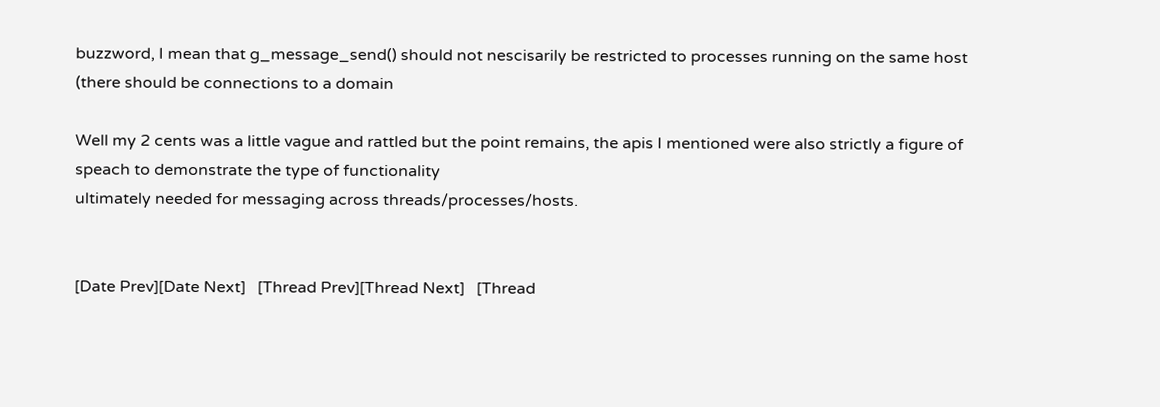buzzword, I mean that g_message_send() should not nescisarily be restricted to processes running on the same host (there should be connections to a domain

Well my 2 cents was a little vague and rattled but the point remains, the apis I mentioned were also strictly a figure of speach to demonstrate the type of functionality
ultimately needed for messaging across threads/processes/hosts.


[Date Prev][Date Next]   [Thread Prev][Thread Next]   [Thread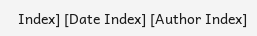Index] [Date Index] [Author Index]